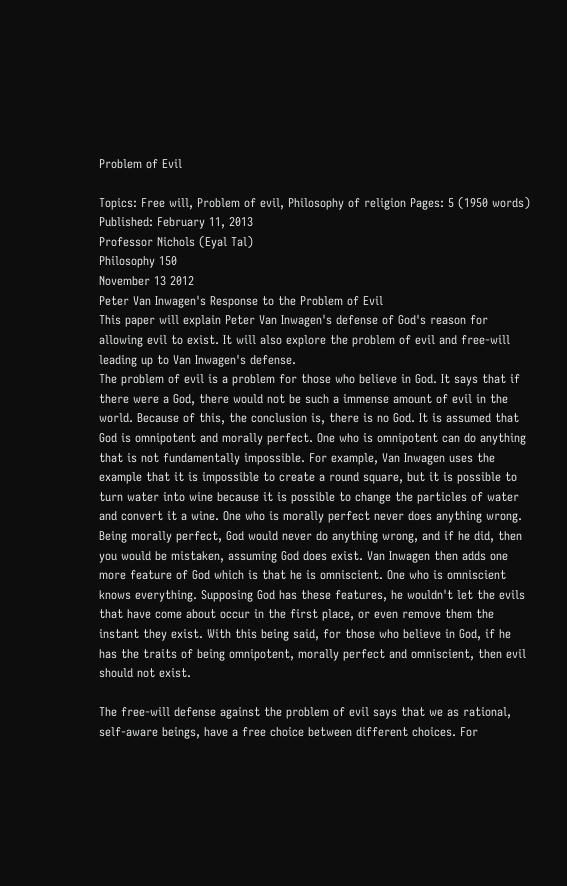Problem of Evil

Topics: Free will, Problem of evil, Philosophy of religion Pages: 5 (1950 words) Published: February 11, 2013
Professor Nichols (Eyal Tal)
Philosophy 150
November 13 2012
Peter Van Inwagen's Response to the Problem of Evil
This paper will explain Peter Van Inwagen's defense of God's reason for allowing evil to exist. It will also explore the problem of evil and free-will leading up to Van Inwagen's defense.
The problem of evil is a problem for those who believe in God. It says that if there were a God, there would not be such a immense amount of evil in the world. Because of this, the conclusion is, there is no God. It is assumed that God is omnipotent and morally perfect. One who is omnipotent can do anything that is not fundamentally impossible. For example, Van Inwagen uses the example that it is impossible to create a round square, but it is possible to turn water into wine because it is possible to change the particles of water and convert it a wine. One who is morally perfect never does anything wrong. Being morally perfect, God would never do anything wrong, and if he did, then you would be mistaken, assuming God does exist. Van Inwagen then adds one more feature of God which is that he is omniscient. One who is omniscient knows everything. Supposing God has these features, he wouldn't let the evils that have come about occur in the first place, or even remove them the instant they exist. With this being said, for those who believe in God, if he has the traits of being omnipotent, morally perfect and omniscient, then evil should not exist.

The free-will defense against the problem of evil says that we as rational, self-aware beings, have a free choice between different choices. For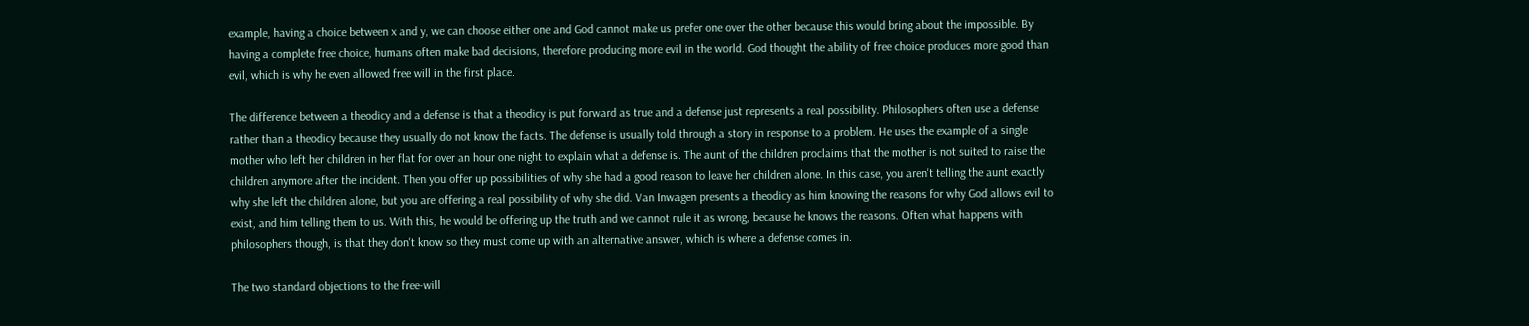example, having a choice between x and y, we can choose either one and God cannot make us prefer one over the other because this would bring about the impossible. By having a complete free choice, humans often make bad decisions, therefore producing more evil in the world. God thought the ability of free choice produces more good than evil, which is why he even allowed free will in the first place.

The difference between a theodicy and a defense is that a theodicy is put forward as true and a defense just represents a real possibility. Philosophers often use a defense rather than a theodicy because they usually do not know the facts. The defense is usually told through a story in response to a problem. He uses the example of a single mother who left her children in her flat for over an hour one night to explain what a defense is. The aunt of the children proclaims that the mother is not suited to raise the children anymore after the incident. Then you offer up possibilities of why she had a good reason to leave her children alone. In this case, you aren't telling the aunt exactly why she left the children alone, but you are offering a real possibility of why she did. Van Inwagen presents a theodicy as him knowing the reasons for why God allows evil to exist, and him telling them to us. With this, he would be offering up the truth and we cannot rule it as wrong, because he knows the reasons. Often what happens with philosophers though, is that they don't know so they must come up with an alternative answer, which is where a defense comes in.

The two standard objections to the free-will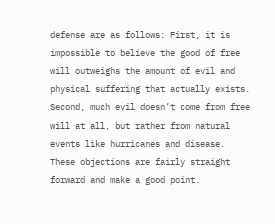defense are as follows: First, it is impossible to believe the good of free will outweighs the amount of evil and physical suffering that actually exists. Second, much evil doesn’t come from free will at all, but rather from natural events like hurricanes and disease. These objections are fairly straight forward and make a good point.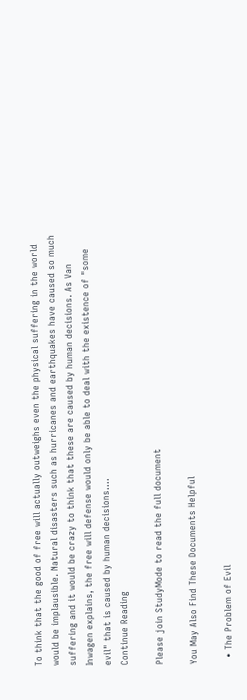To think that the good of free will actually outweighs even the physical suffering in the world would be implausible. Natural disasters such as hurricanes and earthquakes have caused so much suffering and it would be crazy to think that these are caused by human decisions. As Van Inwagen explains, the free will defense would only be able to deal with the existence of "some evil" that is caused by human decisions....
Continue Reading

Please join StudyMode to read the full document

You May Also Find These Documents Helpful

  • The Problem of Evil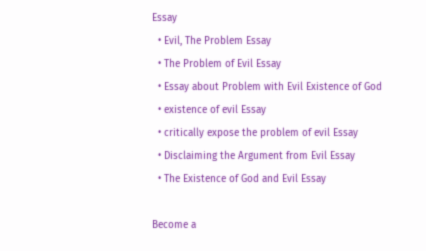Essay
  • Evil, The Problem Essay
  • The Problem of Evil Essay
  • Essay about Problem with Evil Existence of God
  • existence of evil Essay
  • critically expose the problem of evil Essay
  • Disclaiming the Argument from Evil Essay
  • The Existence of God and Evil Essay

Become a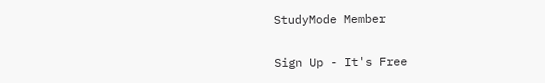StudyMode Member

Sign Up - It's Free